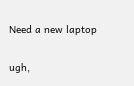Need a new laptop

ugh,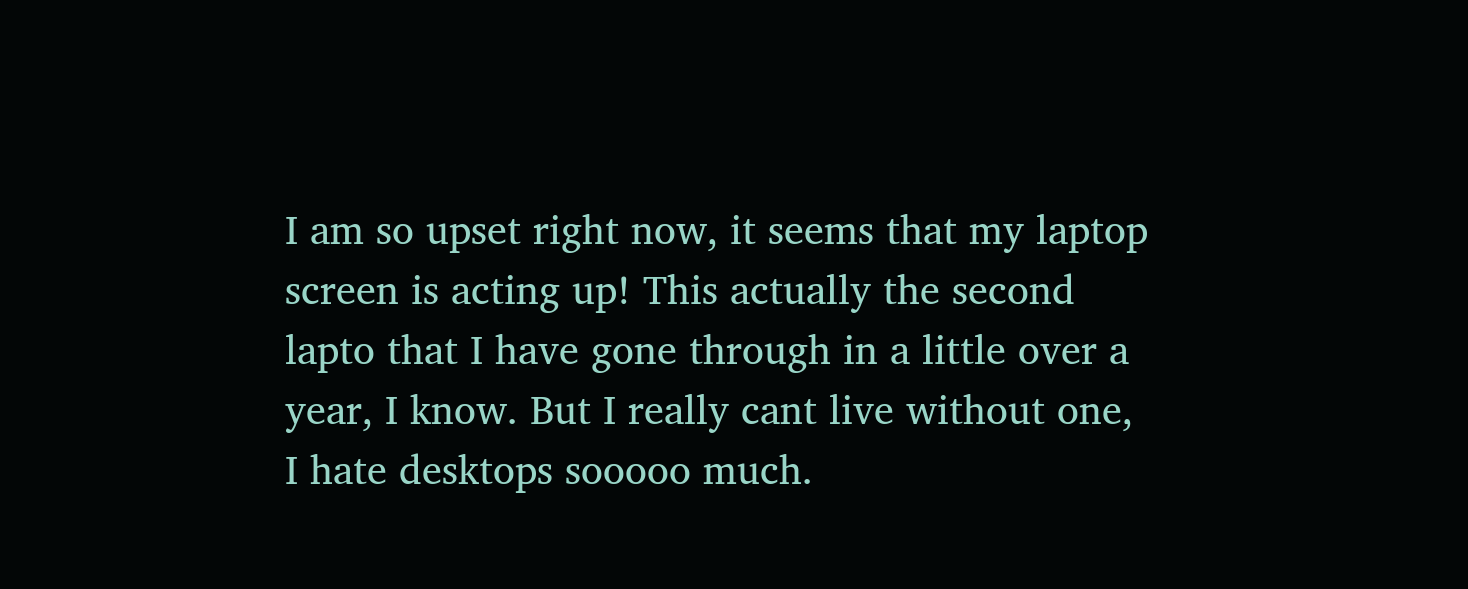I am so upset right now, it seems that my laptop screen is acting up! This actually the second lapto that I have gone through in a little over a year, I know. But I really cant live without one, I hate desktops sooooo much.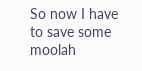So now I have to save some moolah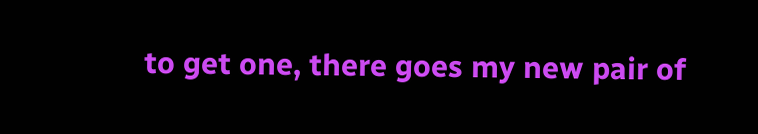to get one, there goes my new pair of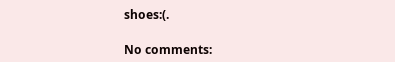shoes:(.

No comments: